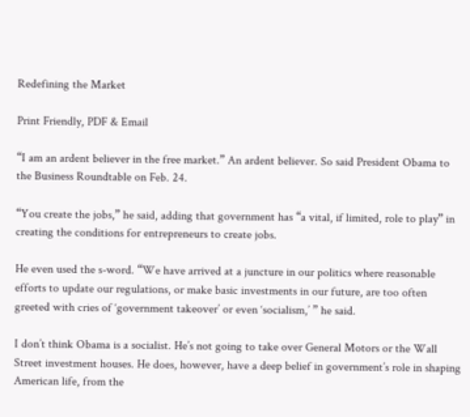Redefining the Market

Print Friendly, PDF & Email

“I am an ardent believer in the free market.” An ardent believer. So said President Obama to the Business Roundtable on Feb. 24.

“You create the jobs,” he said, adding that government has “a vital, if limited, role to play” in creating the conditions for entrepreneurs to create jobs.

He even used the s-word. “We have arrived at a juncture in our politics where reasonable efforts to update our regulations, or make basic investments in our future, are too often greeted with cries of ‘government takeover’ or even ‘socialism,’ ” he said.

I don’t think Obama is a socialist. He’s not going to take over General Motors or the Wall Street investment houses. He does, however, have a deep belief in government’s role in shaping American life, from the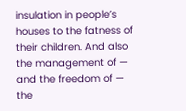insulation in people’s houses to the fatness of their children. And also the management of — and the freedom of — the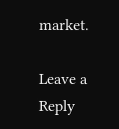market.

Leave a Reply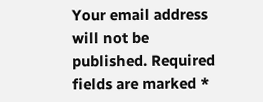Your email address will not be published. Required fields are marked *